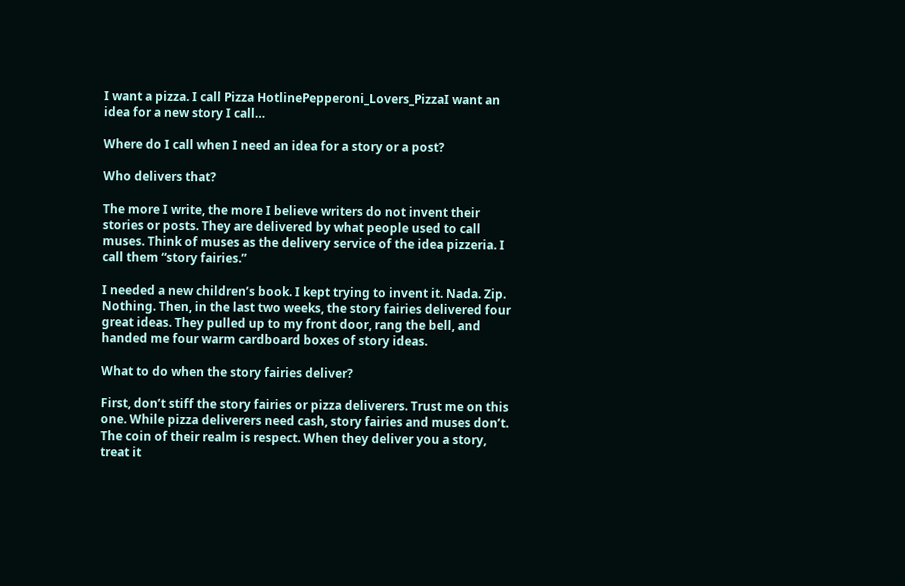I want a pizza. I call Pizza HotlinePepperoni_Lovers_PizzaI want an idea for a new story I call…

Where do I call when I need an idea for a story or a post?

Who delivers that?

The more I write, the more I believe writers do not invent their stories or posts. They are delivered by what people used to call muses. Think of muses as the delivery service of the idea pizzeria. I call them “story fairies.”

I needed a new children’s book. I kept trying to invent it. Nada. Zip. Nothing. Then, in the last two weeks, the story fairies delivered four great ideas. They pulled up to my front door, rang the bell, and handed me four warm cardboard boxes of story ideas.

What to do when the story fairies deliver?

First, don’t stiff the story fairies or pizza deliverers. Trust me on this one. While pizza deliverers need cash, story fairies and muses don’t. The coin of their realm is respect. When they deliver you a story, treat it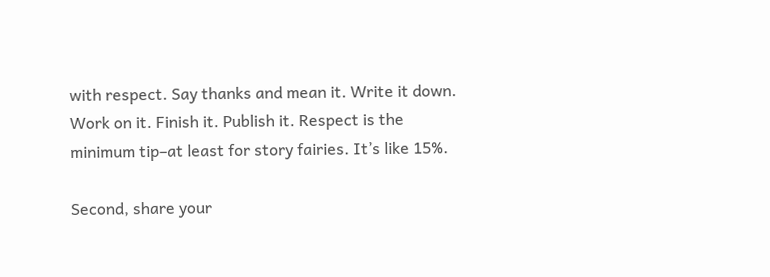with respect. Say thanks and mean it. Write it down. Work on it. Finish it. Publish it. Respect is the minimum tip–at least for story fairies. It’s like 15%.

Second, share your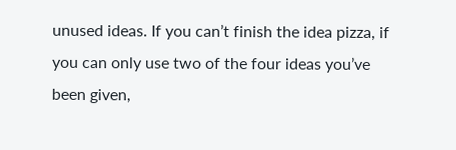unused ideas. If you can’t finish the idea pizza, if you can only use two of the four ideas you’ve been given,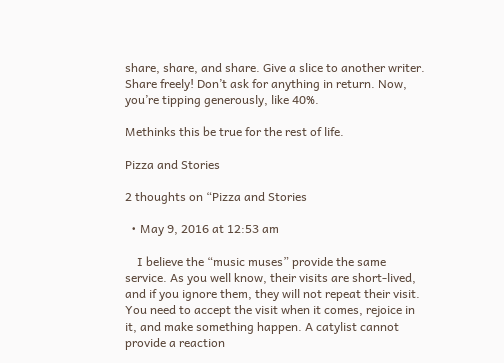share, share, and share. Give a slice to another writer. Share freely! Don’t ask for anything in return. Now, you’re tipping generously, like 40%.

Methinks this be true for the rest of life.

Pizza and Stories

2 thoughts on “Pizza and Stories

  • May 9, 2016 at 12:53 am

    I believe the “music muses” provide the same service. As you well know, their visits are short-lived, and if you ignore them, they will not repeat their visit. You need to accept the visit when it comes, rejoice in it, and make something happen. A catylist cannot provide a reaction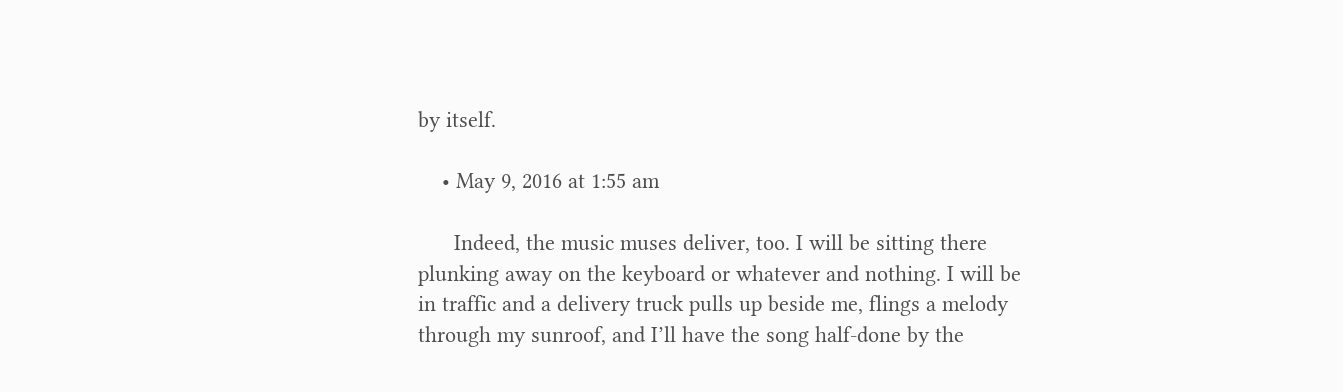by itself.

    • May 9, 2016 at 1:55 am

      Indeed, the music muses deliver, too. I will be sitting there plunking away on the keyboard or whatever and nothing. I will be in traffic and a delivery truck pulls up beside me, flings a melody through my sunroof, and I’ll have the song half-done by the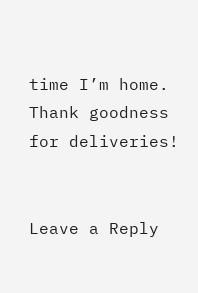time I’m home. Thank goodness for deliveries!


Leave a Reply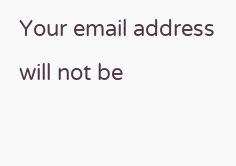Your email address will not be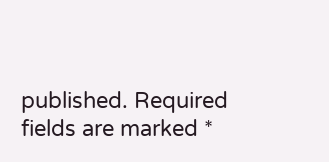published. Required fields are marked *